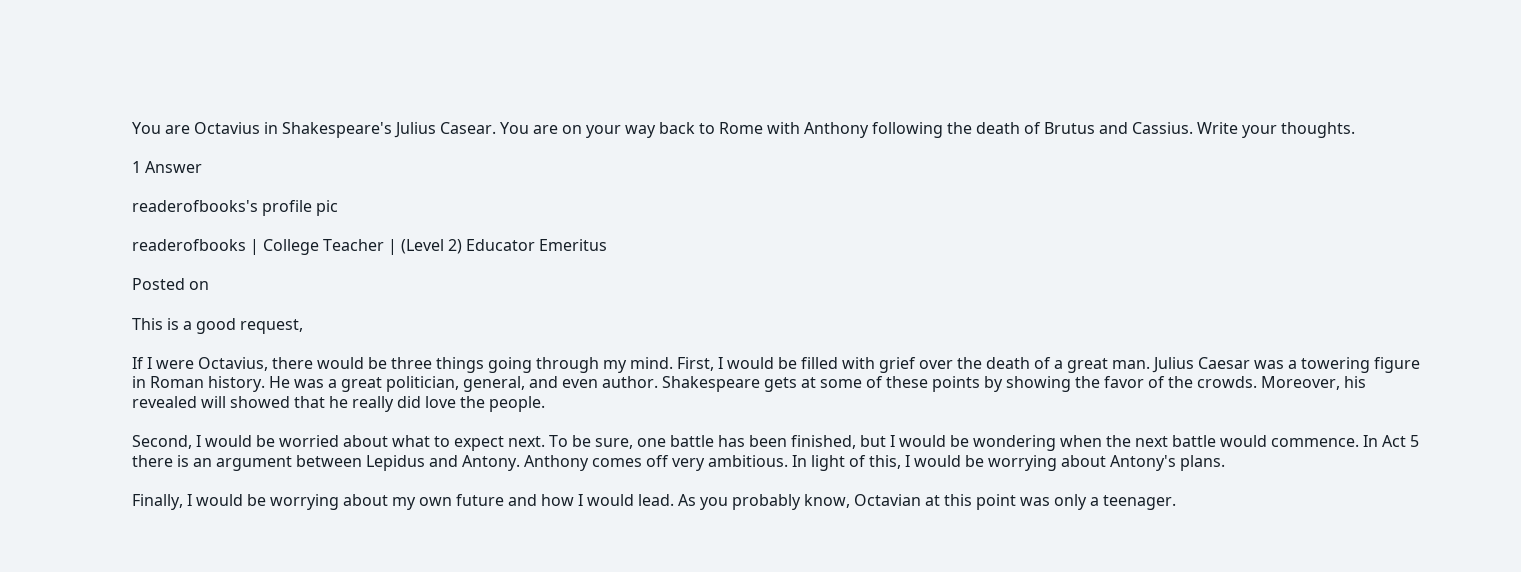You are Octavius in Shakespeare's Julius Casear. You are on your way back to Rome with Anthony following the death of Brutus and Cassius. Write your thoughts.

1 Answer

readerofbooks's profile pic

readerofbooks | College Teacher | (Level 2) Educator Emeritus

Posted on

This is a good request,

If I were Octavius, there would be three things going through my mind. First, I would be filled with grief over the death of a great man. Julius Caesar was a towering figure in Roman history. He was a great politician, general, and even author. Shakespeare gets at some of these points by showing the favor of the crowds. Moreover, his revealed will showed that he really did love the people.

Second, I would be worried about what to expect next. To be sure, one battle has been finished, but I would be wondering when the next battle would commence. In Act 5 there is an argument between Lepidus and Antony. Anthony comes off very ambitious. In light of this, I would be worrying about Antony's plans.

Finally, I would be worrying about my own future and how I would lead. As you probably know, Octavian at this point was only a teenager.